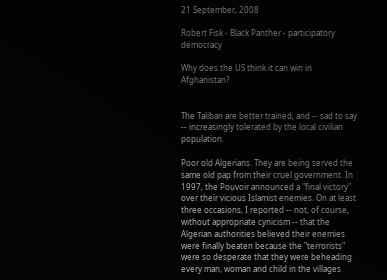21 September, 2008

Robert Fisk - Black Panther - participatory democracy

Why does the US think it can win in Afghanistan?


The Taliban are better trained, and -- sad to say -- increasingly tolerated by the local civilian population.

Poor old Algerians. They are being served the same old pap from their cruel government. In 1997, the Pouvoir announced a "final victory" over their vicious Islamist enemies. On at least three occasions, I reported -- not, of course, without appropriate cynicism -- that the Algerian authorities believed their enemies were finally beaten because the "terrorists" were so desperate that they were beheading every man, woman and child in the villages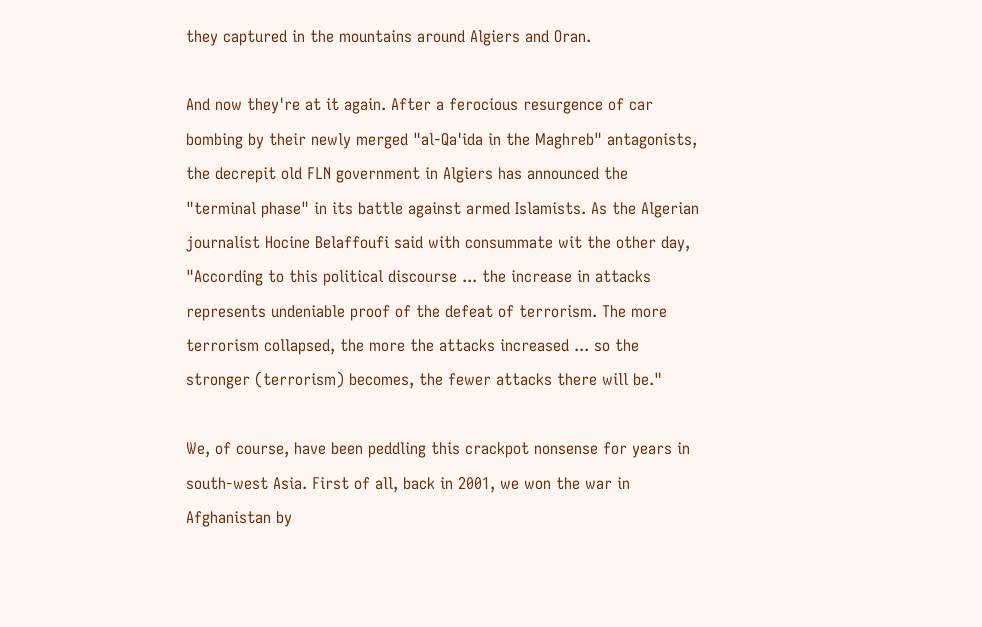they captured in the mountains around Algiers and Oran.

And now they're at it again. After a ferocious resurgence of car bombing by their newly merged "al-Qa'ida in the Maghreb" antagonists, the decrepit old FLN government in Algiers has announced the "terminal phase" in its battle against armed Islamists. As the Algerian journalist Hocine Belaffoufi said with consummate wit the other day, "According to this political discourse ... the increase in attacks represents undeniable proof of the defeat of terrorism. The more terrorism collapsed, the more the attacks increased ... so the stronger (terrorism) becomes, the fewer attacks there will be."

We, of course, have been peddling this crackpot nonsense for years in south-west Asia. First of all, back in 2001, we won the war in Afghanistan by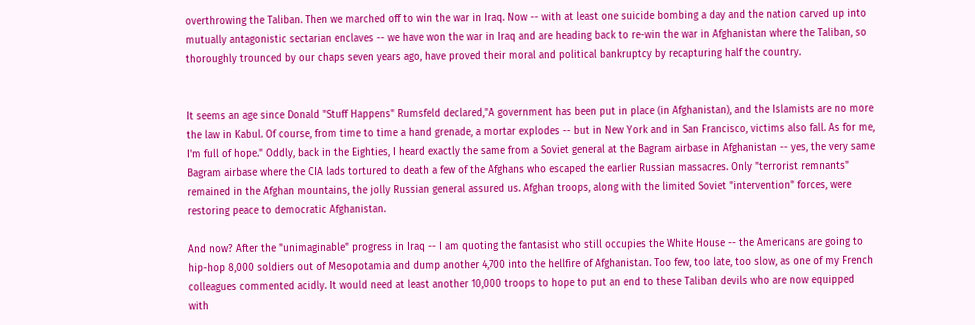overthrowing the Taliban. Then we marched off to win the war in Iraq. Now -- with at least one suicide bombing a day and the nation carved up into mutually antagonistic sectarian enclaves -- we have won the war in Iraq and are heading back to re-win the war in Afghanistan where the Taliban, so thoroughly trounced by our chaps seven years ago, have proved their moral and political bankruptcy by recapturing half the country.


It seems an age since Donald "Stuff Happens" Rumsfeld declared,"A government has been put in place (in Afghanistan), and the Islamists are no more the law in Kabul. Of course, from time to time a hand grenade, a mortar explodes -- but in New York and in San Francisco, victims also fall. As for me, I'm full of hope." Oddly, back in the Eighties, I heard exactly the same from a Soviet general at the Bagram airbase in Afghanistan -- yes, the very same Bagram airbase where the CIA lads tortured to death a few of the Afghans who escaped the earlier Russian massacres. Only "terrorist remnants" remained in the Afghan mountains, the jolly Russian general assured us. Afghan troops, along with the limited Soviet "intervention" forces, were restoring peace to democratic Afghanistan.

And now? After the "unimaginable" progress in Iraq -- I am quoting the fantasist who still occupies the White House -- the Americans are going to hip-hop 8,000 soldiers out of Mesopotamia and dump another 4,700 into the hellfire of Afghanistan. Too few, too late, too slow, as one of my French colleagues commented acidly. It would need at least another 10,000 troops to hope to put an end to these Taliban devils who are now equipped with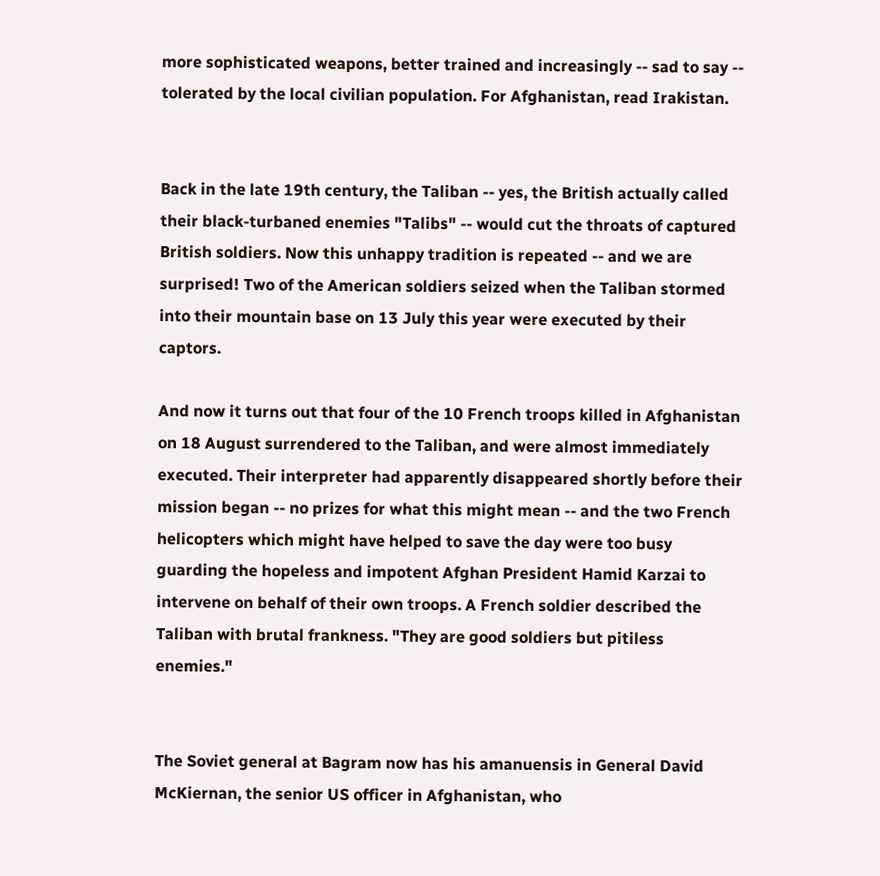more sophisticated weapons, better trained and increasingly -- sad to say -- tolerated by the local civilian population. For Afghanistan, read Irakistan.


Back in the late 19th century, the Taliban -- yes, the British actually called their black-turbaned enemies "Talibs" -- would cut the throats of captured British soldiers. Now this unhappy tradition is repeated -- and we are surprised! Two of the American soldiers seized when the Taliban stormed into their mountain base on 13 July this year were executed by their captors.

And now it turns out that four of the 10 French troops killed in Afghanistan on 18 August surrendered to the Taliban, and were almost immediately executed. Their interpreter had apparently disappeared shortly before their mission began -- no prizes for what this might mean -- and the two French helicopters which might have helped to save the day were too busy guarding the hopeless and impotent Afghan President Hamid Karzai to intervene on behalf of their own troops. A French soldier described the Taliban with brutal frankness. "They are good soldiers but pitiless enemies."


The Soviet general at Bagram now has his amanuensis in General David McKiernan, the senior US officer in Afghanistan, who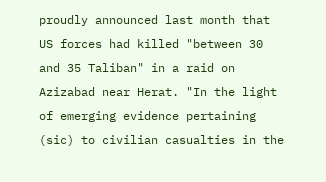proudly announced last month that US forces had killed "between 30 and 35 Taliban" in a raid on Azizabad near Herat. "In the light of emerging evidence pertaining (sic) to civilian casualties in the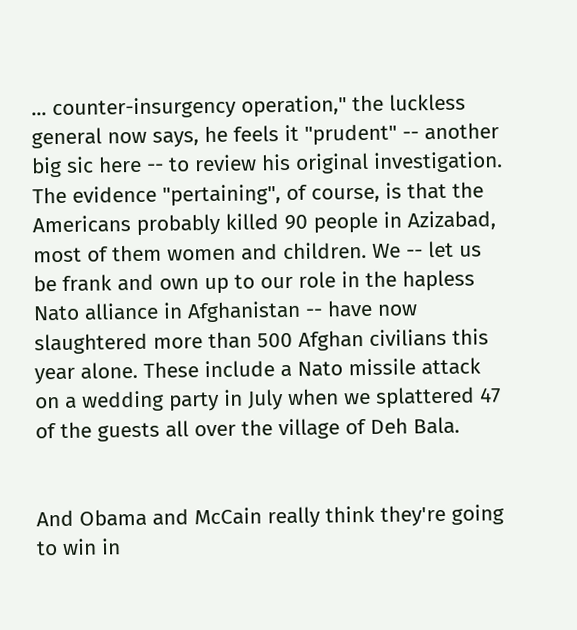... counter-insurgency operation," the luckless general now says, he feels it "prudent" -- another big sic here -- to review his original investigation. The evidence "pertaining", of course, is that the Americans probably killed 90 people in Azizabad, most of them women and children. We -- let us be frank and own up to our role in the hapless Nato alliance in Afghanistan -- have now slaughtered more than 500 Afghan civilians this year alone. These include a Nato missile attack on a wedding party in July when we splattered 47 of the guests all over the village of Deh Bala.


And Obama and McCain really think they're going to win in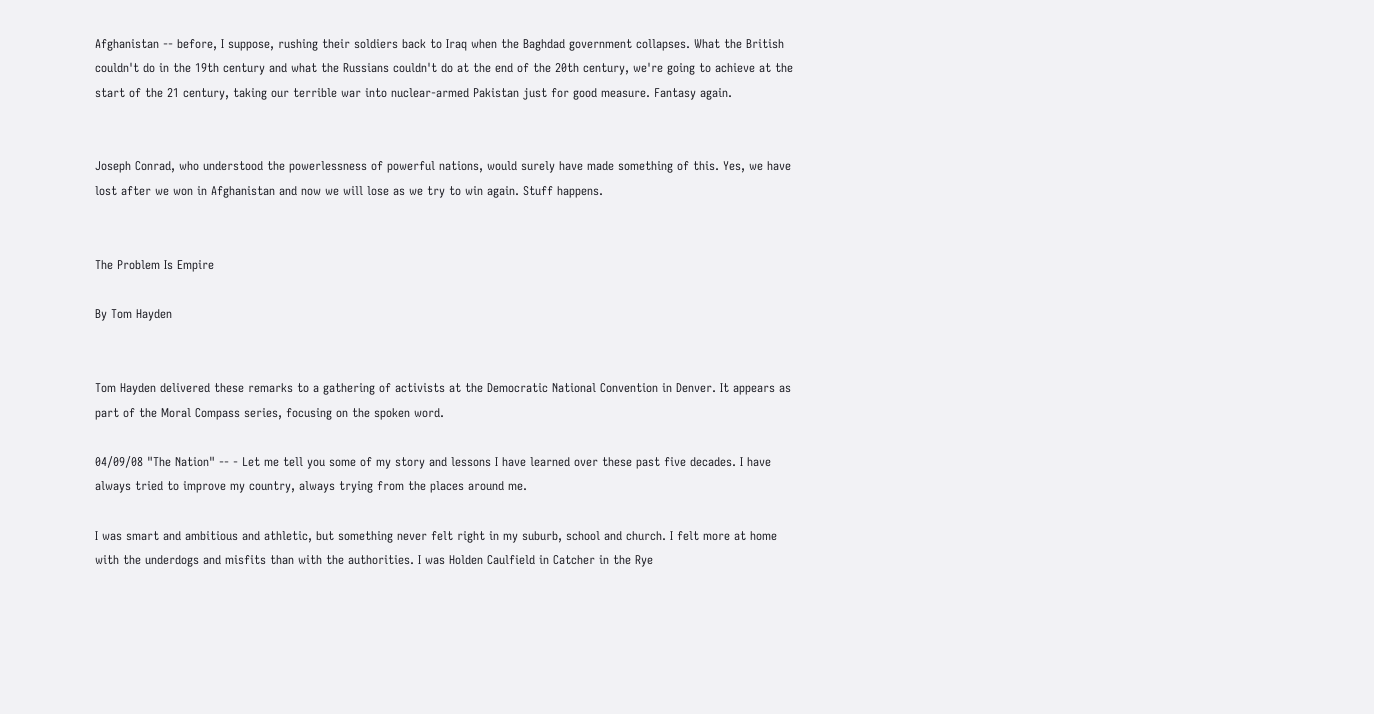Afghanistan -- before, I suppose, rushing their soldiers back to Iraq when the Baghdad government collapses. What the British couldn't do in the 19th century and what the Russians couldn't do at the end of the 20th century, we're going to achieve at the start of the 21 century, taking our terrible war into nuclear-armed Pakistan just for good measure. Fantasy again.


Joseph Conrad, who understood the powerlessness of powerful nations, would surely have made something of this. Yes, we have lost after we won in Afghanistan and now we will lose as we try to win again. Stuff happens.


The Problem Is Empire

By Tom Hayden


Tom Hayden delivered these remarks to a gathering of activists at the Democratic National Convention in Denver. It appears as part of the Moral Compass series, focusing on the spoken word.

04/09/08 "The Nation" -- - Let me tell you some of my story and lessons I have learned over these past five decades. I have always tried to improve my country, always trying from the places around me.

I was smart and ambitious and athletic, but something never felt right in my suburb, school and church. I felt more at home with the underdogs and misfits than with the authorities. I was Holden Caulfield in Catcher in the Rye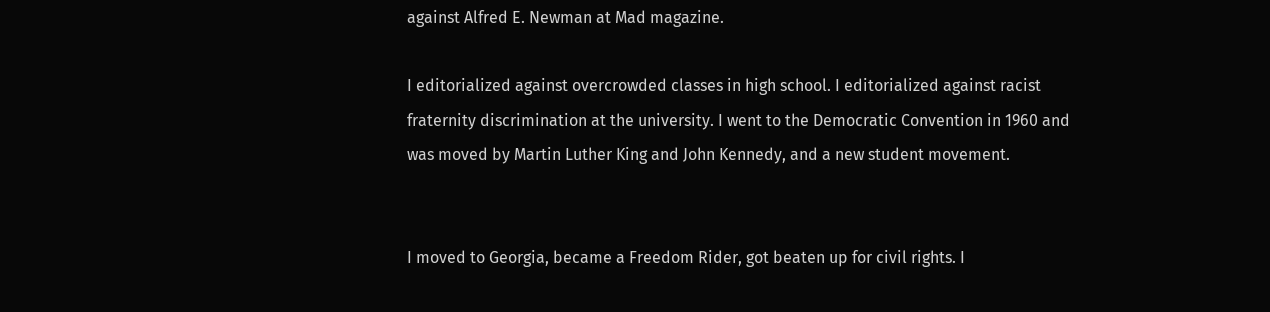against Alfred E. Newman at Mad magazine.

I editorialized against overcrowded classes in high school. I editorialized against racist fraternity discrimination at the university. I went to the Democratic Convention in 1960 and was moved by Martin Luther King and John Kennedy, and a new student movement.


I moved to Georgia, became a Freedom Rider, got beaten up for civil rights. I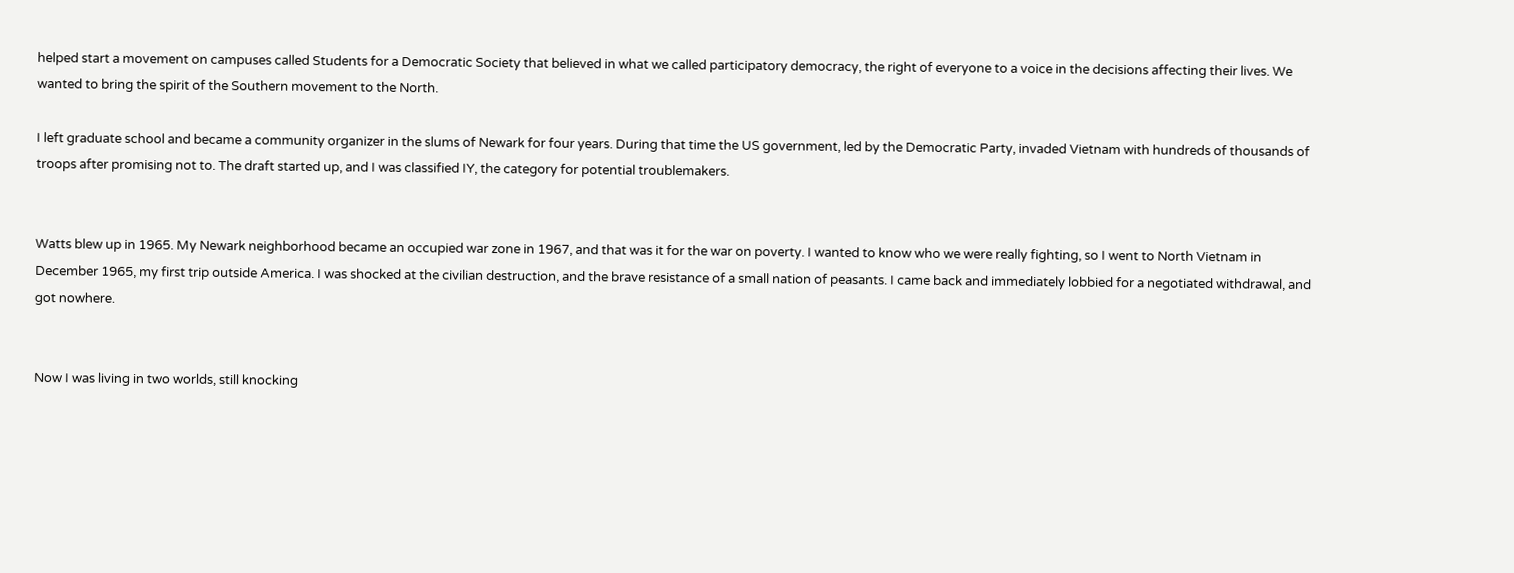helped start a movement on campuses called Students for a Democratic Society that believed in what we called participatory democracy, the right of everyone to a voice in the decisions affecting their lives. We wanted to bring the spirit of the Southern movement to the North.

I left graduate school and became a community organizer in the slums of Newark for four years. During that time the US government, led by the Democratic Party, invaded Vietnam with hundreds of thousands of troops after promising not to. The draft started up, and I was classified IY, the category for potential troublemakers.


Watts blew up in 1965. My Newark neighborhood became an occupied war zone in 1967, and that was it for the war on poverty. I wanted to know who we were really fighting, so I went to North Vietnam in December 1965, my first trip outside America. I was shocked at the civilian destruction, and the brave resistance of a small nation of peasants. I came back and immediately lobbied for a negotiated withdrawal, and got nowhere.


Now I was living in two worlds, still knocking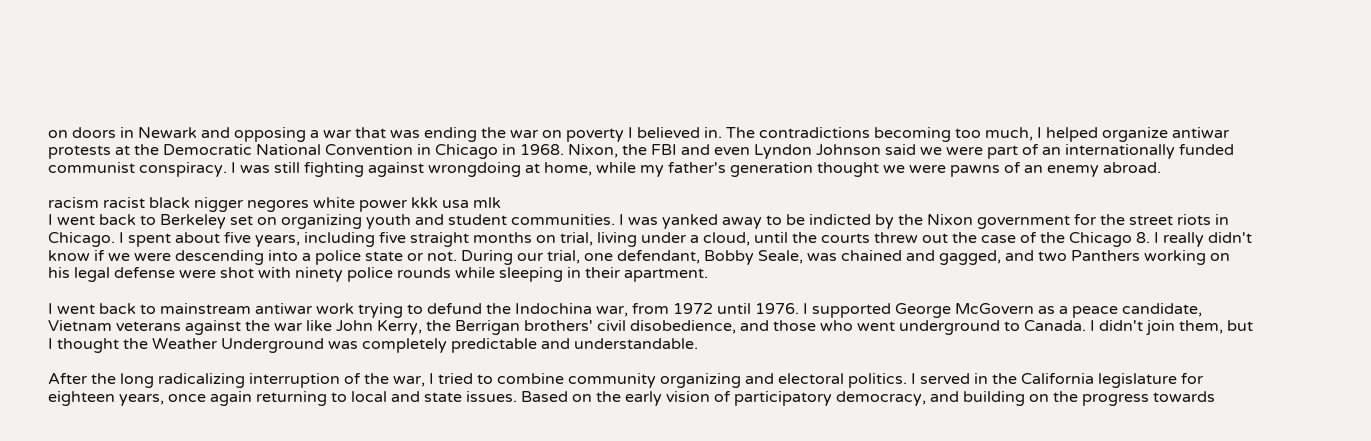on doors in Newark and opposing a war that was ending the war on poverty I believed in. The contradictions becoming too much, I helped organize antiwar protests at the Democratic National Convention in Chicago in 1968. Nixon, the FBI and even Lyndon Johnson said we were part of an internationally funded communist conspiracy. I was still fighting against wrongdoing at home, while my father's generation thought we were pawns of an enemy abroad.

racism racist black nigger negores white power kkk usa mlk
I went back to Berkeley set on organizing youth and student communities. I was yanked away to be indicted by the Nixon government for the street riots in Chicago. I spent about five years, including five straight months on trial, living under a cloud, until the courts threw out the case of the Chicago 8. I really didn't know if we were descending into a police state or not. During our trial, one defendant, Bobby Seale, was chained and gagged, and two Panthers working on his legal defense were shot with ninety police rounds while sleeping in their apartment.

I went back to mainstream antiwar work trying to defund the Indochina war, from 1972 until 1976. I supported George McGovern as a peace candidate, Vietnam veterans against the war like John Kerry, the Berrigan brothers' civil disobedience, and those who went underground to Canada. I didn't join them, but I thought the Weather Underground was completely predictable and understandable.

After the long radicalizing interruption of the war, I tried to combine community organizing and electoral politics. I served in the California legislature for eighteen years, once again returning to local and state issues. Based on the early vision of participatory democracy, and building on the progress towards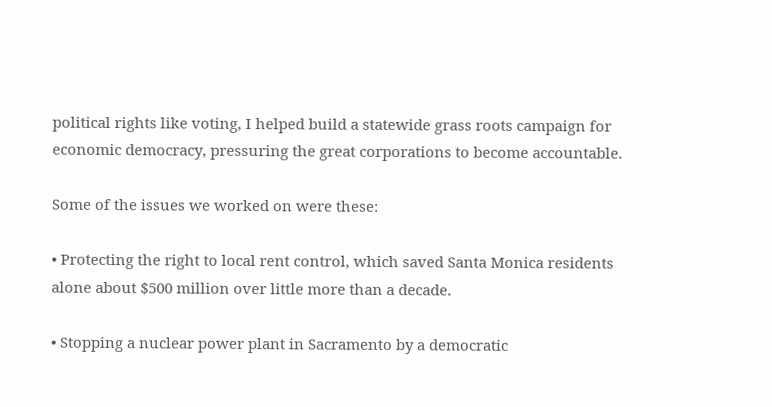political rights like voting, I helped build a statewide grass roots campaign for economic democracy, pressuring the great corporations to become accountable.

Some of the issues we worked on were these:

• Protecting the right to local rent control, which saved Santa Monica residents alone about $500 million over little more than a decade.

• Stopping a nuclear power plant in Sacramento by a democratic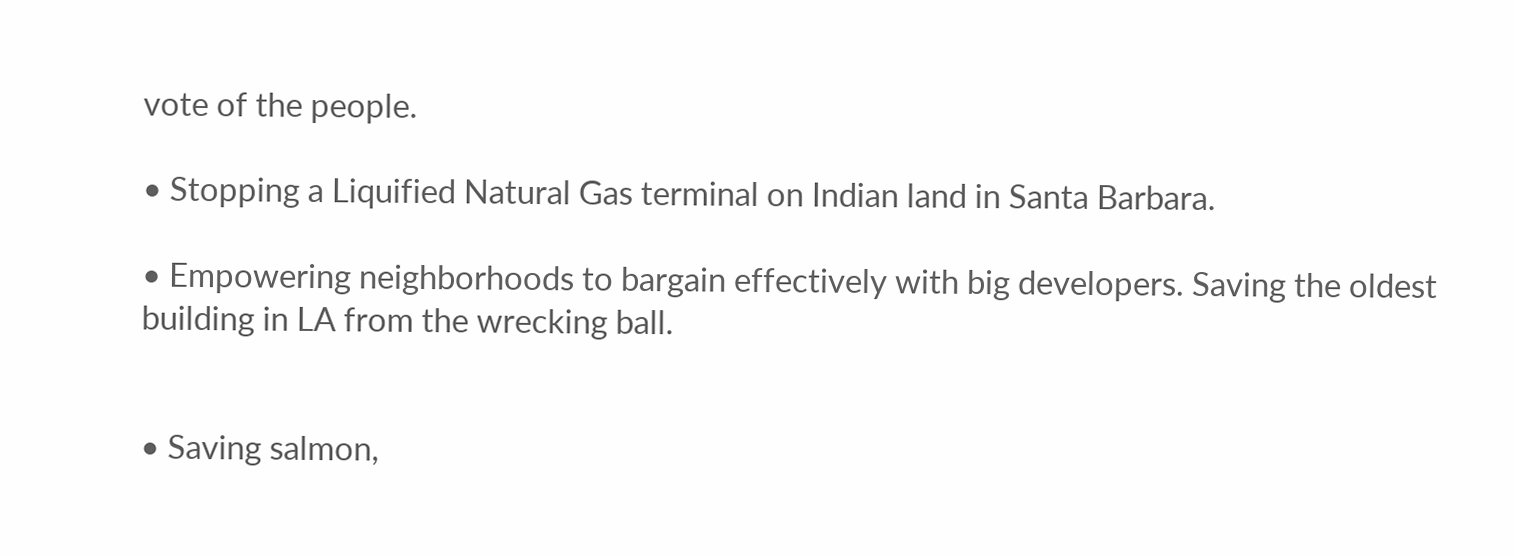vote of the people.

• Stopping a Liquified Natural Gas terminal on Indian land in Santa Barbara.

• Empowering neighborhoods to bargain effectively with big developers. Saving the oldest building in LA from the wrecking ball.


• Saving salmon,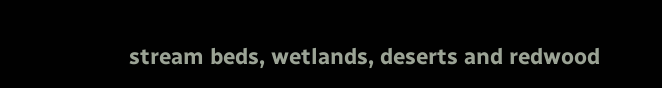stream beds, wetlands, deserts and redwood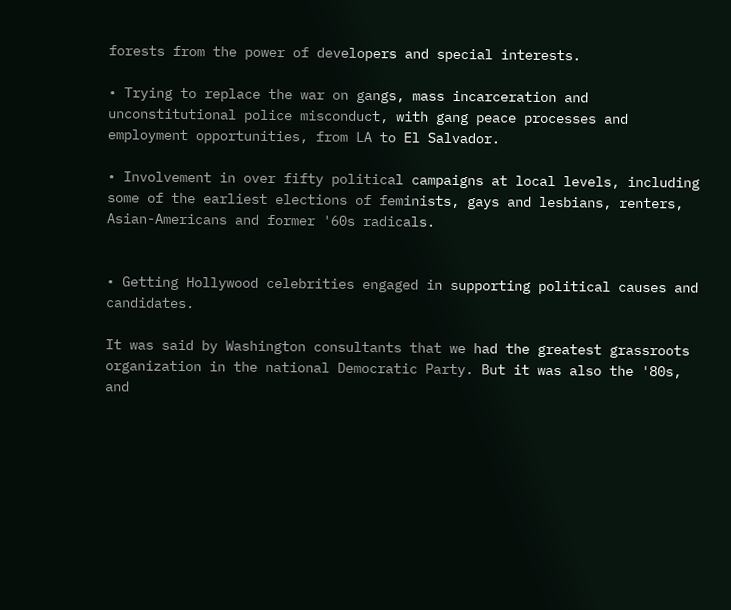forests from the power of developers and special interests.

• Trying to replace the war on gangs, mass incarceration and unconstitutional police misconduct, with gang peace processes and employment opportunities, from LA to El Salvador.

• Involvement in over fifty political campaigns at local levels, including some of the earliest elections of feminists, gays and lesbians, renters, Asian-Americans and former '60s radicals.


• Getting Hollywood celebrities engaged in supporting political causes and candidates.

It was said by Washington consultants that we had the greatest grassroots organization in the national Democratic Party. But it was also the '80s, and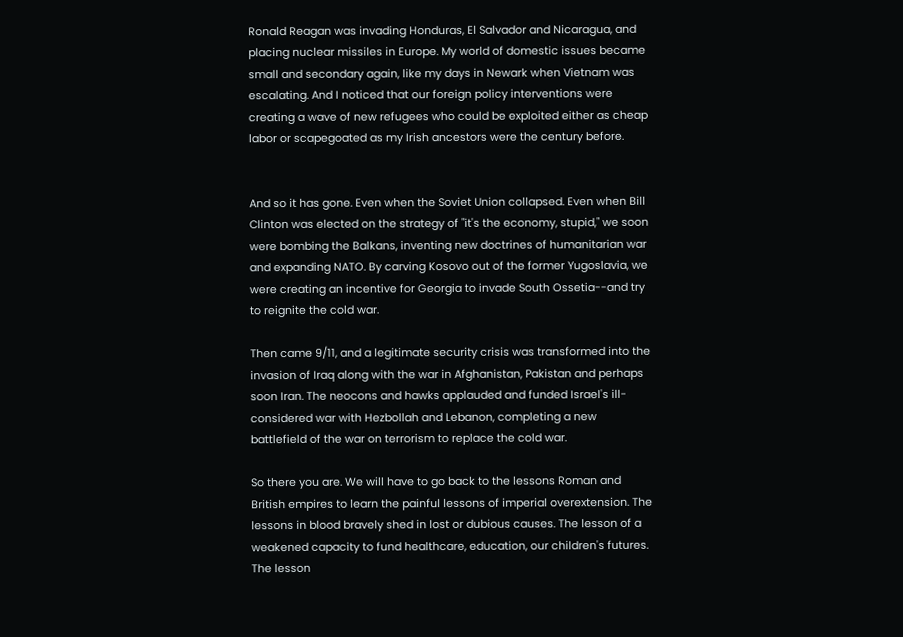Ronald Reagan was invading Honduras, El Salvador and Nicaragua, and placing nuclear missiles in Europe. My world of domestic issues became small and secondary again, like my days in Newark when Vietnam was escalating. And I noticed that our foreign policy interventions were creating a wave of new refugees who could be exploited either as cheap labor or scapegoated as my Irish ancestors were the century before.


And so it has gone. Even when the Soviet Union collapsed. Even when Bill Clinton was elected on the strategy of "it's the economy, stupid," we soon were bombing the Balkans, inventing new doctrines of humanitarian war and expanding NATO. By carving Kosovo out of the former Yugoslavia, we were creating an incentive for Georgia to invade South Ossetia--and try to reignite the cold war.

Then came 9/11, and a legitimate security crisis was transformed into the invasion of Iraq along with the war in Afghanistan, Pakistan and perhaps soon Iran. The neocons and hawks applauded and funded Israel's ill-considered war with Hezbollah and Lebanon, completing a new battlefield of the war on terrorism to replace the cold war.

So there you are. We will have to go back to the lessons Roman and British empires to learn the painful lessons of imperial overextension. The lessons in blood bravely shed in lost or dubious causes. The lesson of a weakened capacity to fund healthcare, education, our children's futures. The lesson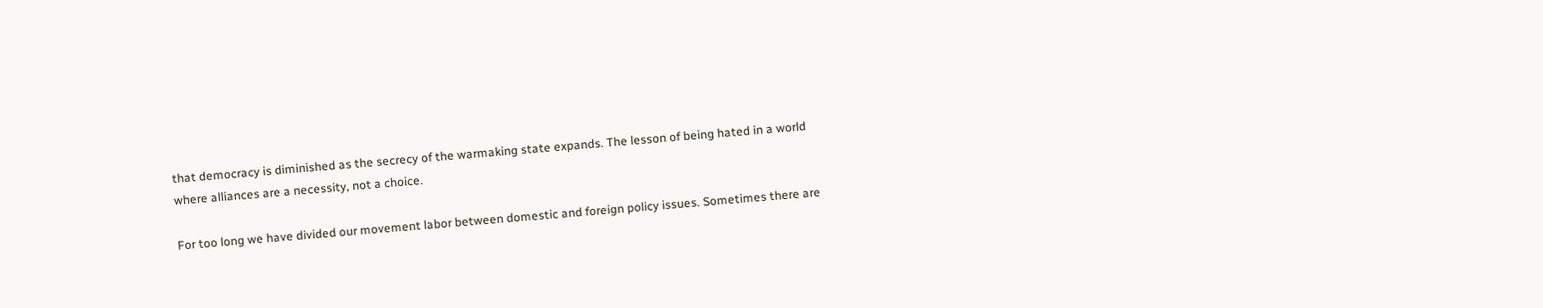that democracy is diminished as the secrecy of the warmaking state expands. The lesson of being hated in a world where alliances are a necessity, not a choice.

For too long we have divided our movement labor between domestic and foreign policy issues. Sometimes there are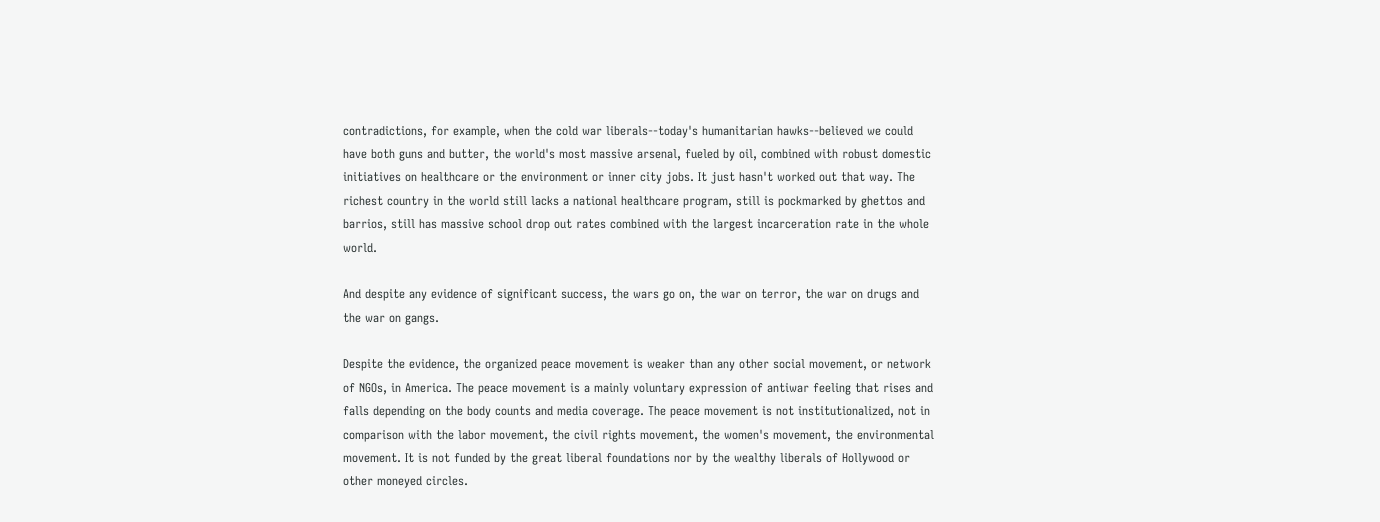contradictions, for example, when the cold war liberals--today's humanitarian hawks--believed we could have both guns and butter, the world's most massive arsenal, fueled by oil, combined with robust domestic initiatives on healthcare or the environment or inner city jobs. It just hasn't worked out that way. The richest country in the world still lacks a national healthcare program, still is pockmarked by ghettos and barrios, still has massive school drop out rates combined with the largest incarceration rate in the whole world.

And despite any evidence of significant success, the wars go on, the war on terror, the war on drugs and the war on gangs.

Despite the evidence, the organized peace movement is weaker than any other social movement, or network of NGOs, in America. The peace movement is a mainly voluntary expression of antiwar feeling that rises and falls depending on the body counts and media coverage. The peace movement is not institutionalized, not in comparison with the labor movement, the civil rights movement, the women's movement, the environmental movement. It is not funded by the great liberal foundations nor by the wealthy liberals of Hollywood or other moneyed circles.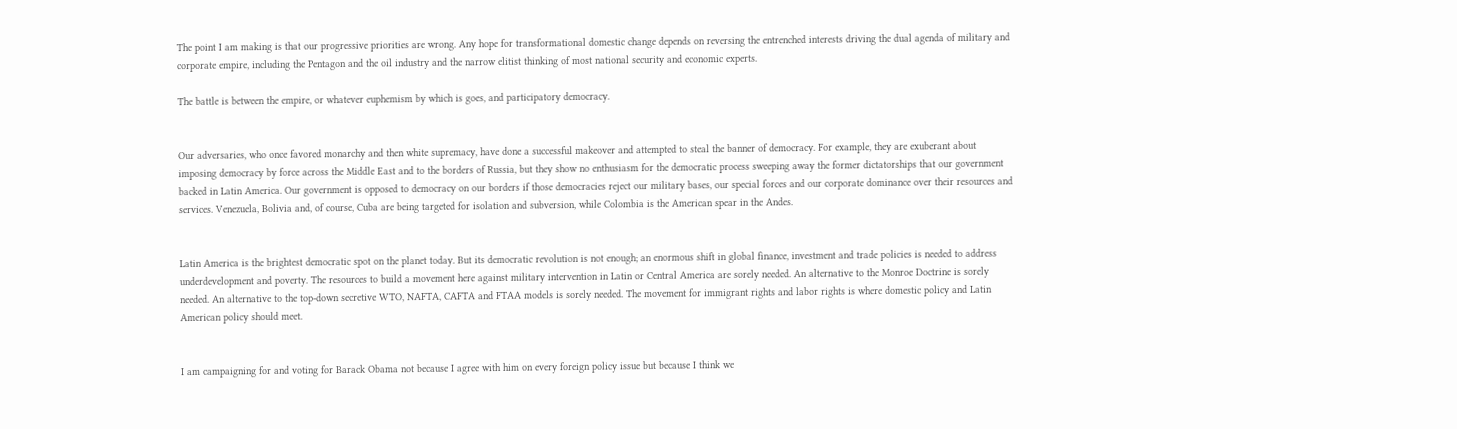The point I am making is that our progressive priorities are wrong. Any hope for transformational domestic change depends on reversing the entrenched interests driving the dual agenda of military and corporate empire, including the Pentagon and the oil industry and the narrow elitist thinking of most national security and economic experts.

The battle is between the empire, or whatever euphemism by which is goes, and participatory democracy.


Our adversaries, who once favored monarchy and then white supremacy, have done a successful makeover and attempted to steal the banner of democracy. For example, they are exuberant about imposing democracy by force across the Middle East and to the borders of Russia, but they show no enthusiasm for the democratic process sweeping away the former dictatorships that our government backed in Latin America. Our government is opposed to democracy on our borders if those democracies reject our military bases, our special forces and our corporate dominance over their resources and services. Venezuela, Bolivia and, of course, Cuba are being targeted for isolation and subversion, while Colombia is the American spear in the Andes.


Latin America is the brightest democratic spot on the planet today. But its democratic revolution is not enough; an enormous shift in global finance, investment and trade policies is needed to address underdevelopment and poverty. The resources to build a movement here against military intervention in Latin or Central America are sorely needed. An alternative to the Monroe Doctrine is sorely needed. An alternative to the top-down secretive WTO, NAFTA, CAFTA and FTAA models is sorely needed. The movement for immigrant rights and labor rights is where domestic policy and Latin American policy should meet.


I am campaigning for and voting for Barack Obama not because I agree with him on every foreign policy issue but because I think we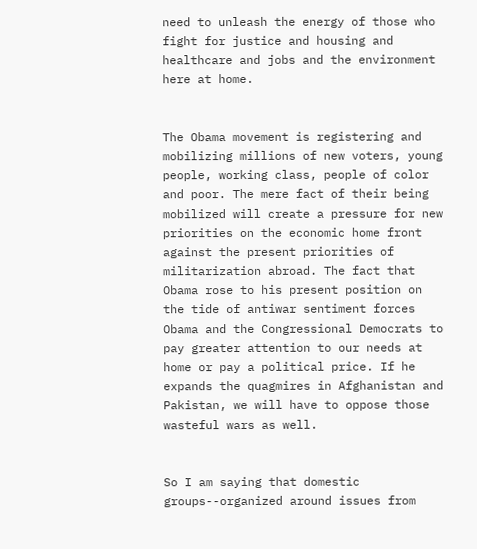need to unleash the energy of those who fight for justice and housing and healthcare and jobs and the environment here at home.


The Obama movement is registering and mobilizing millions of new voters, young people, working class, people of color and poor. The mere fact of their being mobilized will create a pressure for new priorities on the economic home front against the present priorities of militarization abroad. The fact that Obama rose to his present position on the tide of antiwar sentiment forces Obama and the Congressional Democrats to pay greater attention to our needs at home or pay a political price. If he expands the quagmires in Afghanistan and Pakistan, we will have to oppose those wasteful wars as well.


So I am saying that domestic groups--organized around issues from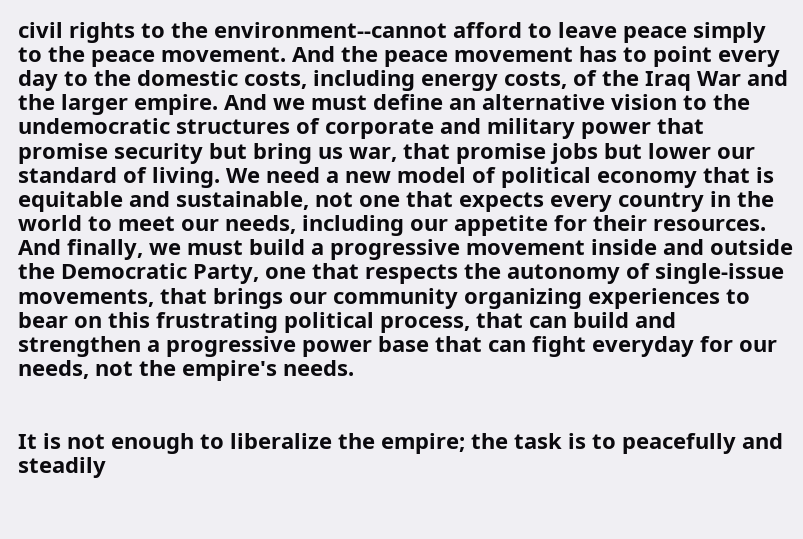civil rights to the environment--cannot afford to leave peace simply to the peace movement. And the peace movement has to point every day to the domestic costs, including energy costs, of the Iraq War and the larger empire. And we must define an alternative vision to the undemocratic structures of corporate and military power that promise security but bring us war, that promise jobs but lower our standard of living. We need a new model of political economy that is equitable and sustainable, not one that expects every country in the world to meet our needs, including our appetite for their resources. And finally, we must build a progressive movement inside and outside the Democratic Party, one that respects the autonomy of single-issue movements, that brings our community organizing experiences to bear on this frustrating political process, that can build and strengthen a progressive power base that can fight everyday for our needs, not the empire's needs.


It is not enough to liberalize the empire; the task is to peacefully and steadily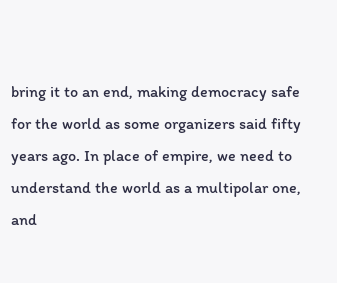bring it to an end, making democracy safe for the world as some organizers said fifty years ago. In place of empire, we need to understand the world as a multipolar one, and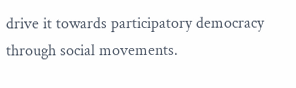drive it towards participatory democracy through social movements.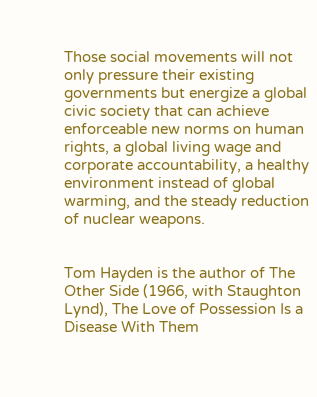Those social movements will not only pressure their existing governments but energize a global civic society that can achieve enforceable new norms on human rights, a global living wage and corporate accountability, a healthy environment instead of global warming, and the steady reduction of nuclear weapons.


Tom Hayden is the author of The Other Side (1966, with Staughton Lynd), The Love of Possession Is a Disease With Them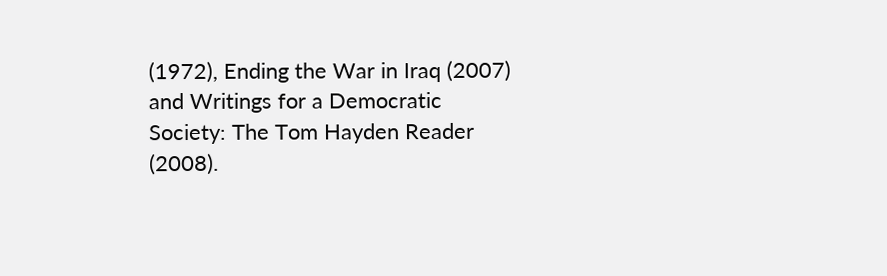(1972), Ending the War in Iraq (2007) and Writings for a Democratic Society: The Tom Hayden Reader (2008).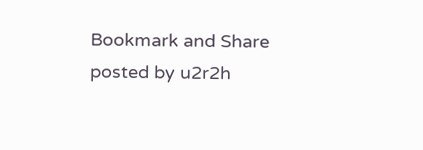Bookmark and Share
posted by u2r2h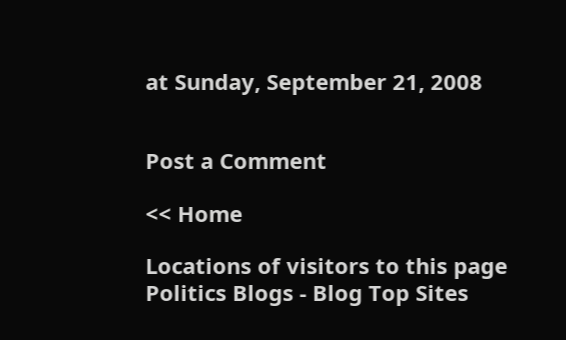at Sunday, September 21, 2008


Post a Comment

<< Home

Locations of visitors to this page Politics Blogs - Blog Top Sites